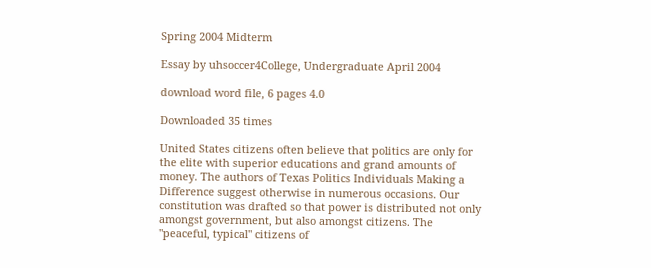Spring 2004 Midterm

Essay by uhsoccer4College, Undergraduate April 2004

download word file, 6 pages 4.0

Downloaded 35 times

United States citizens often believe that politics are only for the elite with superior educations and grand amounts of money. The authors of Texas Politics Individuals Making a Difference suggest otherwise in numerous occasions. Our constitution was drafted so that power is distributed not only amongst government, but also amongst citizens. The "peaceful, typical" citizens of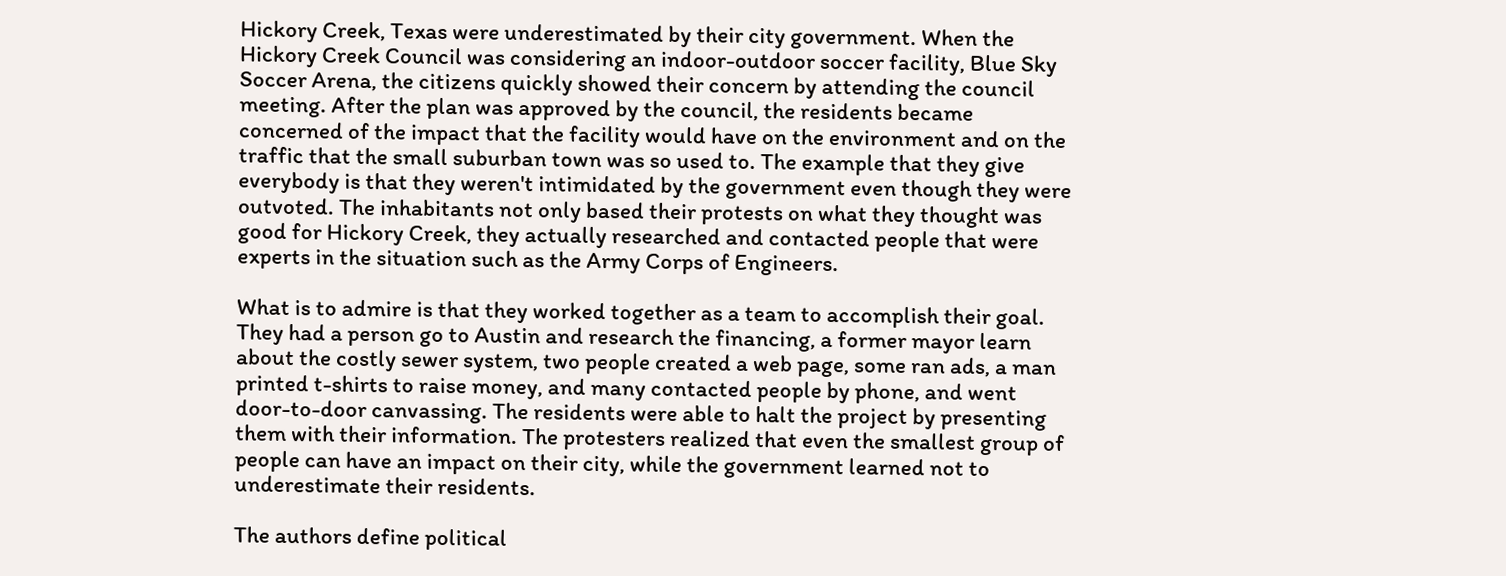Hickory Creek, Texas were underestimated by their city government. When the Hickory Creek Council was considering an indoor-outdoor soccer facility, Blue Sky Soccer Arena, the citizens quickly showed their concern by attending the council meeting. After the plan was approved by the council, the residents became concerned of the impact that the facility would have on the environment and on the traffic that the small suburban town was so used to. The example that they give everybody is that they weren't intimidated by the government even though they were outvoted. The inhabitants not only based their protests on what they thought was good for Hickory Creek, they actually researched and contacted people that were experts in the situation such as the Army Corps of Engineers.

What is to admire is that they worked together as a team to accomplish their goal. They had a person go to Austin and research the financing, a former mayor learn about the costly sewer system, two people created a web page, some ran ads, a man printed t-shirts to raise money, and many contacted people by phone, and went door-to-door canvassing. The residents were able to halt the project by presenting them with their information. The protesters realized that even the smallest group of people can have an impact on their city, while the government learned not to underestimate their residents.

The authors define political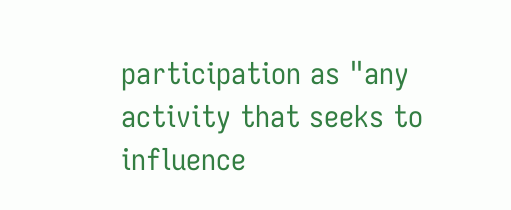participation as "any activity that seeks to influence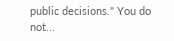public decisions." You do not...